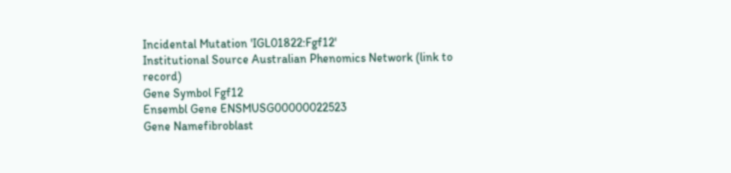Incidental Mutation 'IGL01822:Fgf12'
Institutional Source Australian Phenomics Network (link to record)
Gene Symbol Fgf12
Ensembl Gene ENSMUSG00000022523
Gene Namefibroblast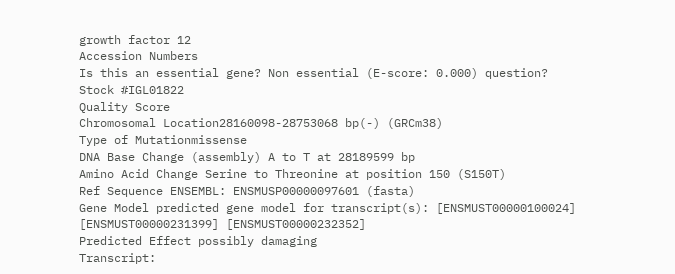growth factor 12
Accession Numbers
Is this an essential gene? Non essential (E-score: 0.000) question?
Stock #IGL01822
Quality Score
Chromosomal Location28160098-28753068 bp(-) (GRCm38)
Type of Mutationmissense
DNA Base Change (assembly) A to T at 28189599 bp
Amino Acid Change Serine to Threonine at position 150 (S150T)
Ref Sequence ENSEMBL: ENSMUSP00000097601 (fasta)
Gene Model predicted gene model for transcript(s): [ENSMUST00000100024] [ENSMUST00000231399] [ENSMUST00000232352]
Predicted Effect possibly damaging
Transcript: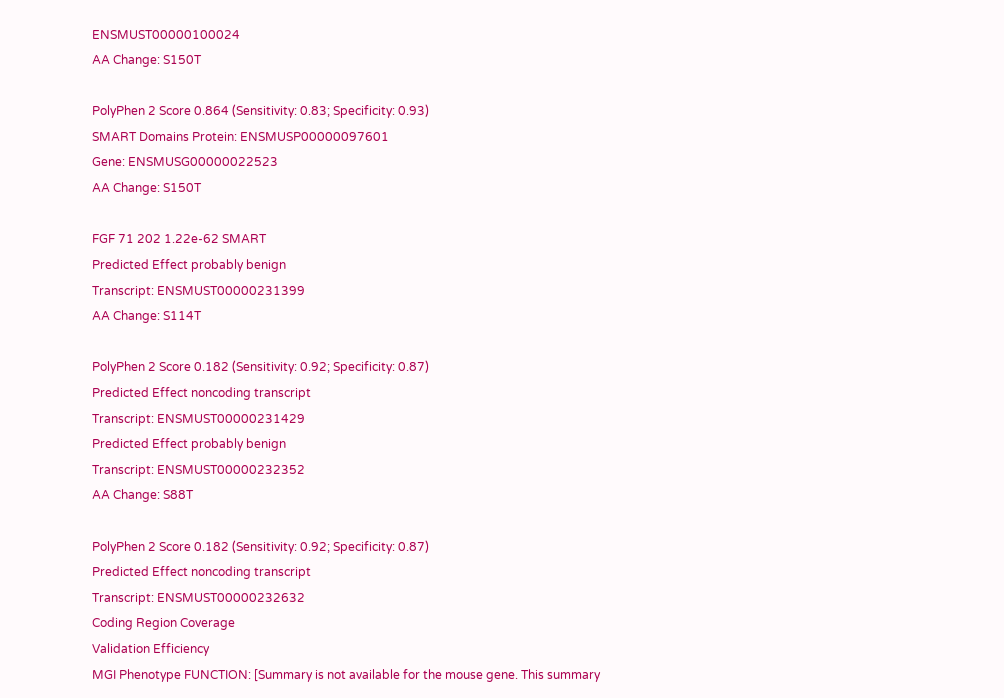ENSMUST00000100024
AA Change: S150T

PolyPhen 2 Score 0.864 (Sensitivity: 0.83; Specificity: 0.93)
SMART Domains Protein: ENSMUSP00000097601
Gene: ENSMUSG00000022523
AA Change: S150T

FGF 71 202 1.22e-62 SMART
Predicted Effect probably benign
Transcript: ENSMUST00000231399
AA Change: S114T

PolyPhen 2 Score 0.182 (Sensitivity: 0.92; Specificity: 0.87)
Predicted Effect noncoding transcript
Transcript: ENSMUST00000231429
Predicted Effect probably benign
Transcript: ENSMUST00000232352
AA Change: S88T

PolyPhen 2 Score 0.182 (Sensitivity: 0.92; Specificity: 0.87)
Predicted Effect noncoding transcript
Transcript: ENSMUST00000232632
Coding Region Coverage
Validation Efficiency
MGI Phenotype FUNCTION: [Summary is not available for the mouse gene. This summary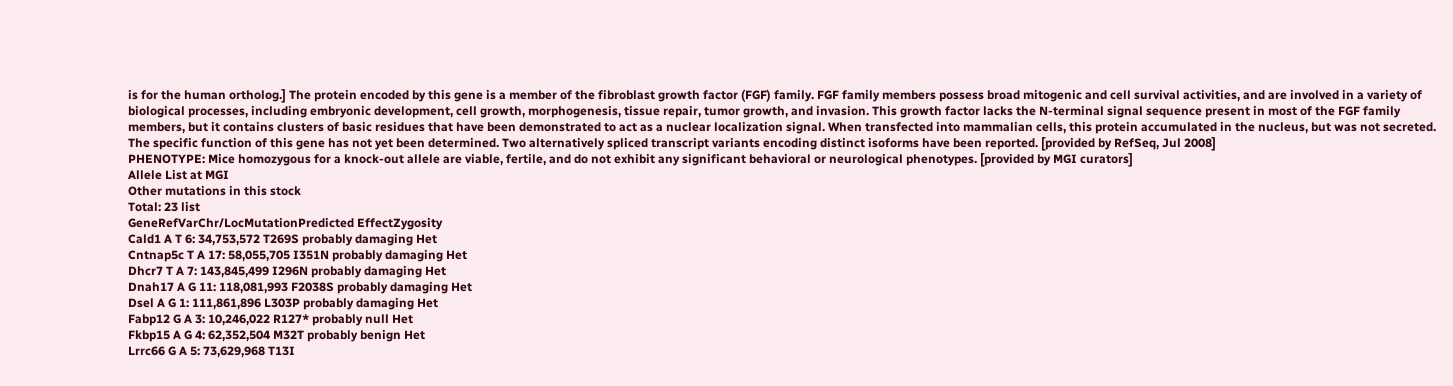is for the human ortholog.] The protein encoded by this gene is a member of the fibroblast growth factor (FGF) family. FGF family members possess broad mitogenic and cell survival activities, and are involved in a variety of biological processes, including embryonic development, cell growth, morphogenesis, tissue repair, tumor growth, and invasion. This growth factor lacks the N-terminal signal sequence present in most of the FGF family members, but it contains clusters of basic residues that have been demonstrated to act as a nuclear localization signal. When transfected into mammalian cells, this protein accumulated in the nucleus, but was not secreted. The specific function of this gene has not yet been determined. Two alternatively spliced transcript variants encoding distinct isoforms have been reported. [provided by RefSeq, Jul 2008]
PHENOTYPE: Mice homozygous for a knock-out allele are viable, fertile, and do not exhibit any significant behavioral or neurological phenotypes. [provided by MGI curators]
Allele List at MGI
Other mutations in this stock
Total: 23 list
GeneRefVarChr/LocMutationPredicted EffectZygosity
Cald1 A T 6: 34,753,572 T269S probably damaging Het
Cntnap5c T A 17: 58,055,705 I351N probably damaging Het
Dhcr7 T A 7: 143,845,499 I296N probably damaging Het
Dnah17 A G 11: 118,081,993 F2038S probably damaging Het
Dsel A G 1: 111,861,896 L303P probably damaging Het
Fabp12 G A 3: 10,246,022 R127* probably null Het
Fkbp15 A G 4: 62,352,504 M32T probably benign Het
Lrrc66 G A 5: 73,629,968 T13I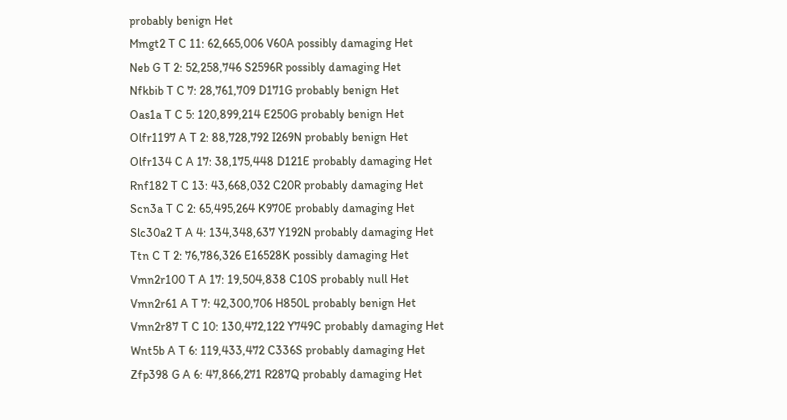probably benign Het
Mmgt2 T C 11: 62,665,006 V60A possibly damaging Het
Neb G T 2: 52,258,746 S2596R possibly damaging Het
Nfkbib T C 7: 28,761,709 D171G probably benign Het
Oas1a T C 5: 120,899,214 E250G probably benign Het
Olfr1197 A T 2: 88,728,792 I269N probably benign Het
Olfr134 C A 17: 38,175,448 D121E probably damaging Het
Rnf182 T C 13: 43,668,032 C20R probably damaging Het
Scn3a T C 2: 65,495,264 K970E probably damaging Het
Slc30a2 T A 4: 134,348,637 Y192N probably damaging Het
Ttn C T 2: 76,786,326 E16528K possibly damaging Het
Vmn2r100 T A 17: 19,504,838 C10S probably null Het
Vmn2r61 A T 7: 42,300,706 H850L probably benign Het
Vmn2r87 T C 10: 130,472,122 Y749C probably damaging Het
Wnt5b A T 6: 119,433,472 C336S probably damaging Het
Zfp398 G A 6: 47,866,271 R287Q probably damaging Het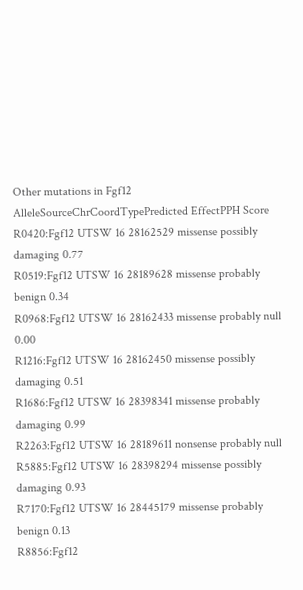Other mutations in Fgf12
AlleleSourceChrCoordTypePredicted EffectPPH Score
R0420:Fgf12 UTSW 16 28162529 missense possibly damaging 0.77
R0519:Fgf12 UTSW 16 28189628 missense probably benign 0.34
R0968:Fgf12 UTSW 16 28162433 missense probably null 0.00
R1216:Fgf12 UTSW 16 28162450 missense possibly damaging 0.51
R1686:Fgf12 UTSW 16 28398341 missense probably damaging 0.99
R2263:Fgf12 UTSW 16 28189611 nonsense probably null
R5885:Fgf12 UTSW 16 28398294 missense possibly damaging 0.93
R7170:Fgf12 UTSW 16 28445179 missense probably benign 0.13
R8856:Fgf12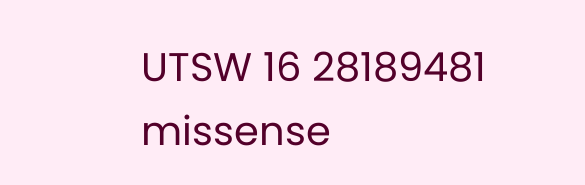UTSW 16 28189481 missense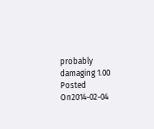probably damaging 1.00
Posted On2014-02-04